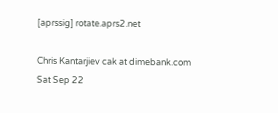[aprssig] rotate.aprs2.net

Chris Kantarjiev cak at dimebank.com
Sat Sep 22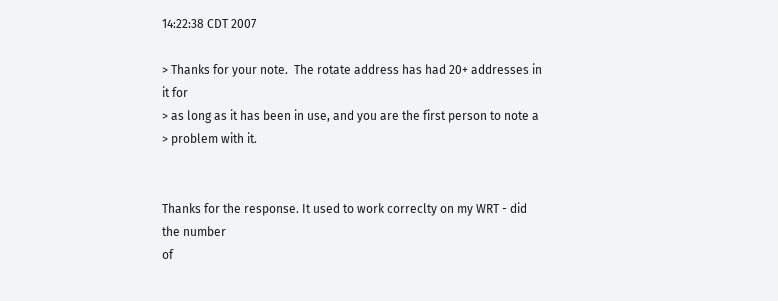14:22:38 CDT 2007

> Thanks for your note.  The rotate address has had 20+ addresses in it for
> as long as it has been in use, and you are the first person to note a
> problem with it.


Thanks for the response. It used to work correclty on my WRT - did the number
of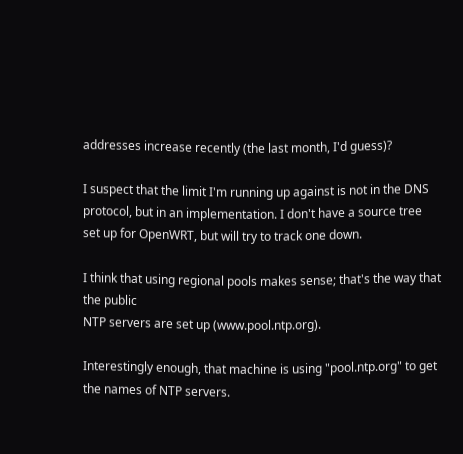addresses increase recently (the last month, I'd guess)?

I suspect that the limit I'm running up against is not in the DNS
protocol, but in an implementation. I don't have a source tree
set up for OpenWRT, but will try to track one down.

I think that using regional pools makes sense; that's the way that the public
NTP servers are set up (www.pool.ntp.org).

Interestingly enough, that machine is using "pool.ntp.org" to get
the names of NTP servers.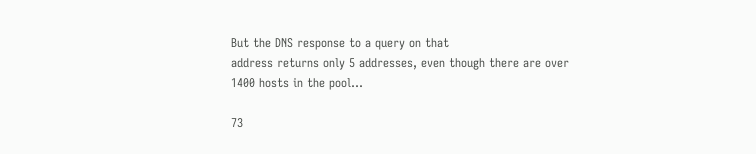But the DNS response to a query on that
address returns only 5 addresses, even though there are over
1400 hosts in the pool...

73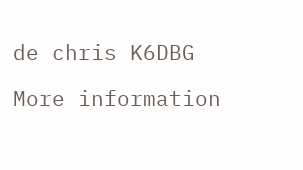de chris K6DBG

More information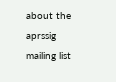about the aprssig mailing list